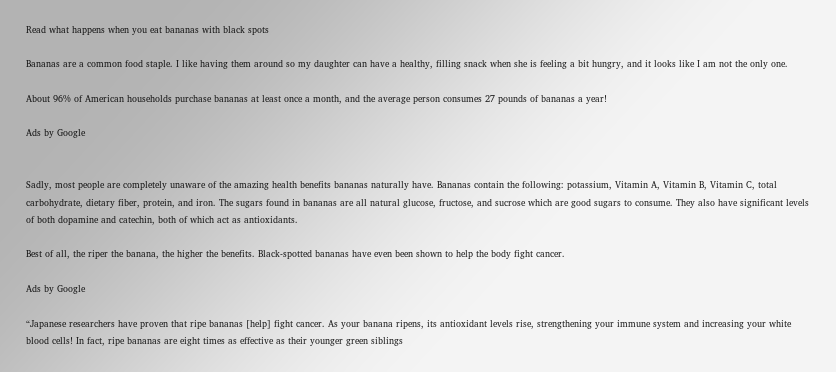Read what happens when you eat bananas with black spots

Bananas are a common food staple. I like having them around so my daughter can have a healthy, filling snack when she is feeling a bit hungry, and it looks like I am not the only one.

About 96% of American households purchase bananas at least once a month, and the average person consumes 27 pounds of bananas a year!

Ads by Google


Sadly, most people are completely unaware of the amazing health benefits bananas naturally have. Bananas contain the following: potassium, Vitamin A, Vitamin B, Vitamin C, total carbohydrate, dietary fiber, protein, and iron. The sugars found in bananas are all natural glucose, fructose, and sucrose which are good sugars to consume. They also have significant levels of both dopamine and catechin, both of which act as antioxidants.

Best of all, the riper the banana, the higher the benefits. Black-spotted bananas have even been shown to help the body fight cancer.

Ads by Google

“Japanese researchers have proven that ripe bananas [help] fight cancer. As your banana ripens, its antioxidant levels rise, strengthening your immune system and increasing your white blood cells! In fact, ripe bananas are eight times as effective as their younger green siblings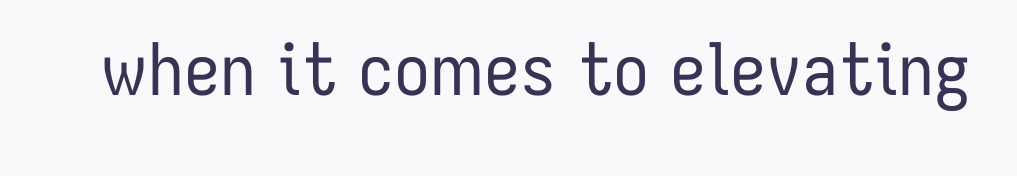when it comes to elevating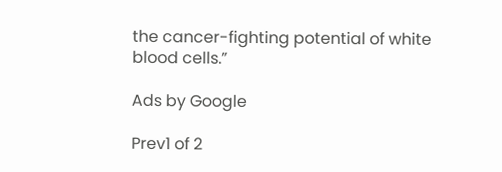the cancer-fighting potential of white blood cells.”

Ads by Google

Prev1 of 2